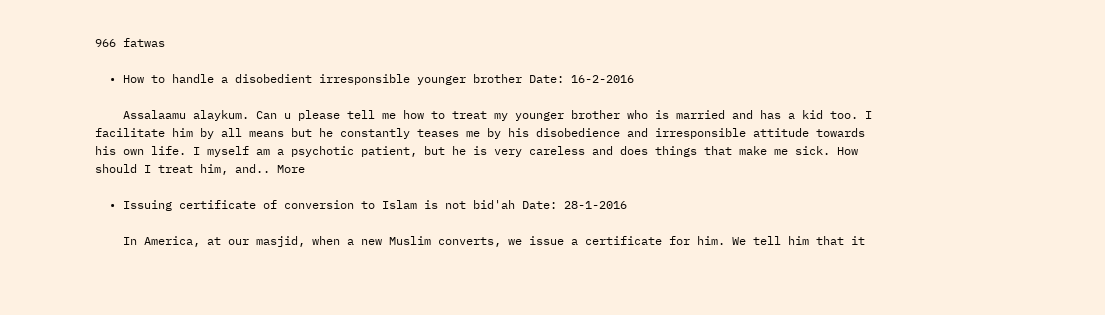966 fatwas

  • How to handle a disobedient irresponsible younger brother Date: 16-2-2016

    Assalaamu alaykum. Can u please tell me how to treat my younger brother who is married and has a kid too. I facilitate him by all means but he constantly teases me by his disobedience and irresponsible attitude towards his own life. I myself am a psychotic patient, but he is very careless and does things that make me sick. How should I treat him, and.. More

  • Issuing certificate of conversion to Islam is not bid'ah Date: 28-1-2016

    In America, at our masjid, when a new Muslim converts, we issue a certificate for him. We tell him that it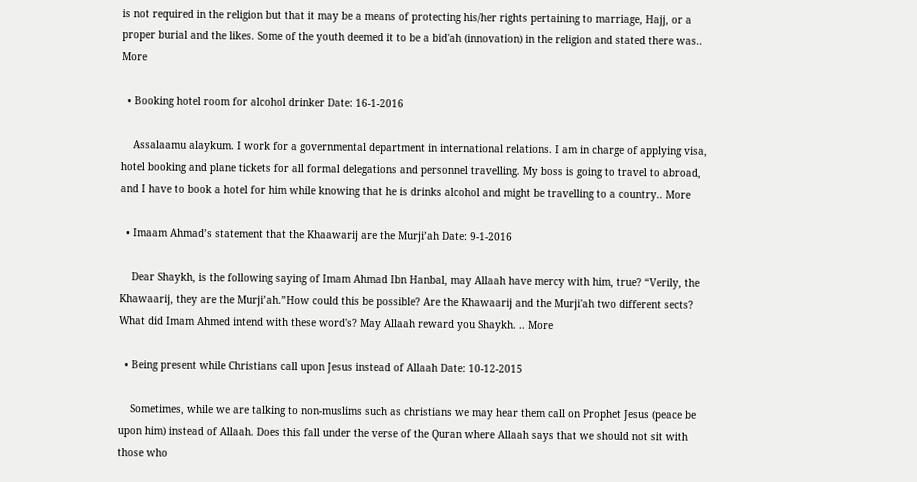is not required in the religion but that it may be a means of protecting his/her rights pertaining to marriage, Hajj, or a proper burial and the likes. Some of the youth deemed it to be a bid'ah (innovation) in the religion and stated there was.. More

  • Booking hotel room for alcohol drinker Date: 16-1-2016

    Assalaamu alaykum. I work for a governmental department in international relations. I am in charge of applying visa, hotel booking and plane tickets for all formal delegations and personnel travelling. My boss is going to travel to abroad, and I have to book a hotel for him while knowing that he is drinks alcohol and might be travelling to a country.. More

  • Imaam Ahmad’s statement that the Khaawarij are the Murji’ah Date: 9-1-2016

    Dear Shaykh, is the following saying of Imam Ahmad Ibn Hanbal, may Allaah have mercy with him, true? “Verily, the Khawaarij, they are the Murji’ah.”How could this be possible? Are the Khawaarij and the Murji'ah two different sects? What did Imam Ahmed intend with these word's? May Allaah reward you Shaykh. .. More

  • Being present while Christians call upon Jesus instead of Allaah Date: 10-12-2015

    Sometimes, while we are talking to non-muslims such as christians we may hear them call on Prophet Jesus (peace be upon him) instead of Allaah. Does this fall under the verse of the Quran where Allaah says that we should not sit with those who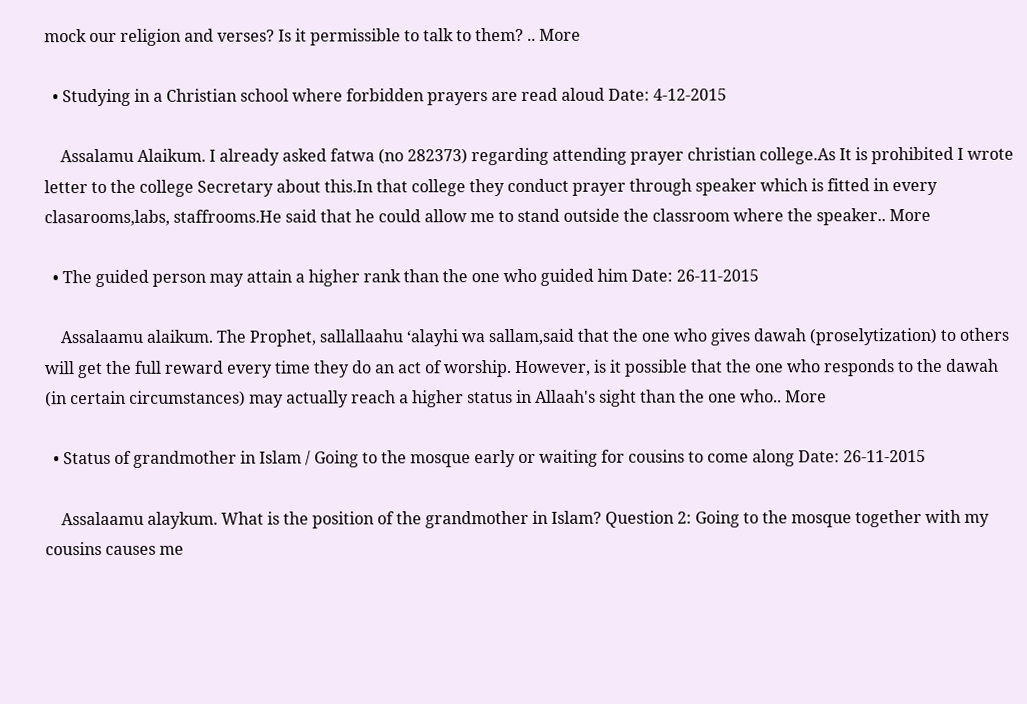mock our religion and verses? Is it permissible to talk to them? .. More

  • Studying in a Christian school where forbidden prayers are read aloud Date: 4-12-2015

    Assalamu Alaikum. I already asked fatwa (no 282373) regarding attending prayer christian college.As It is prohibited I wrote letter to the college Secretary about this.In that college they conduct prayer through speaker which is fitted in every clasarooms,labs, staffrooms.He said that he could allow me to stand outside the classroom where the speaker.. More

  • The guided person may attain a higher rank than the one who guided him Date: 26-11-2015

    Assalaamu alaikum. The Prophet, sallallaahu ʻalayhi wa sallam,said that the one who gives dawah (proselytization) to others will get the full reward every time they do an act of worship. However, is it possible that the one who responds to the dawah (in certain circumstances) may actually reach a higher status in Allaah's sight than the one who.. More

  • Status of grandmother in Islam / Going to the mosque early or waiting for cousins to come along Date: 26-11-2015

    Assalaamu alaykum. What is the position of the grandmother in Islam? Question 2: Going to the mosque together with my cousins causes me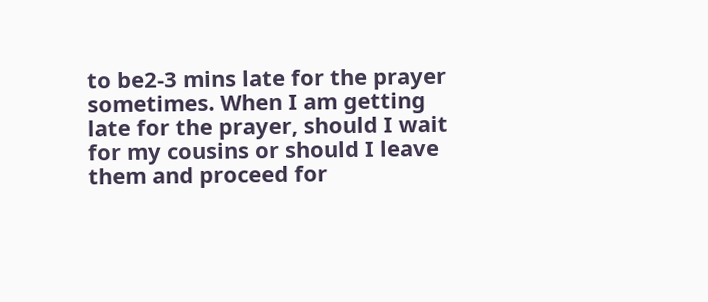to be2-3 mins late for the prayer sometimes. When I am getting late for the prayer, should I wait for my cousins or should I leave them and proceed for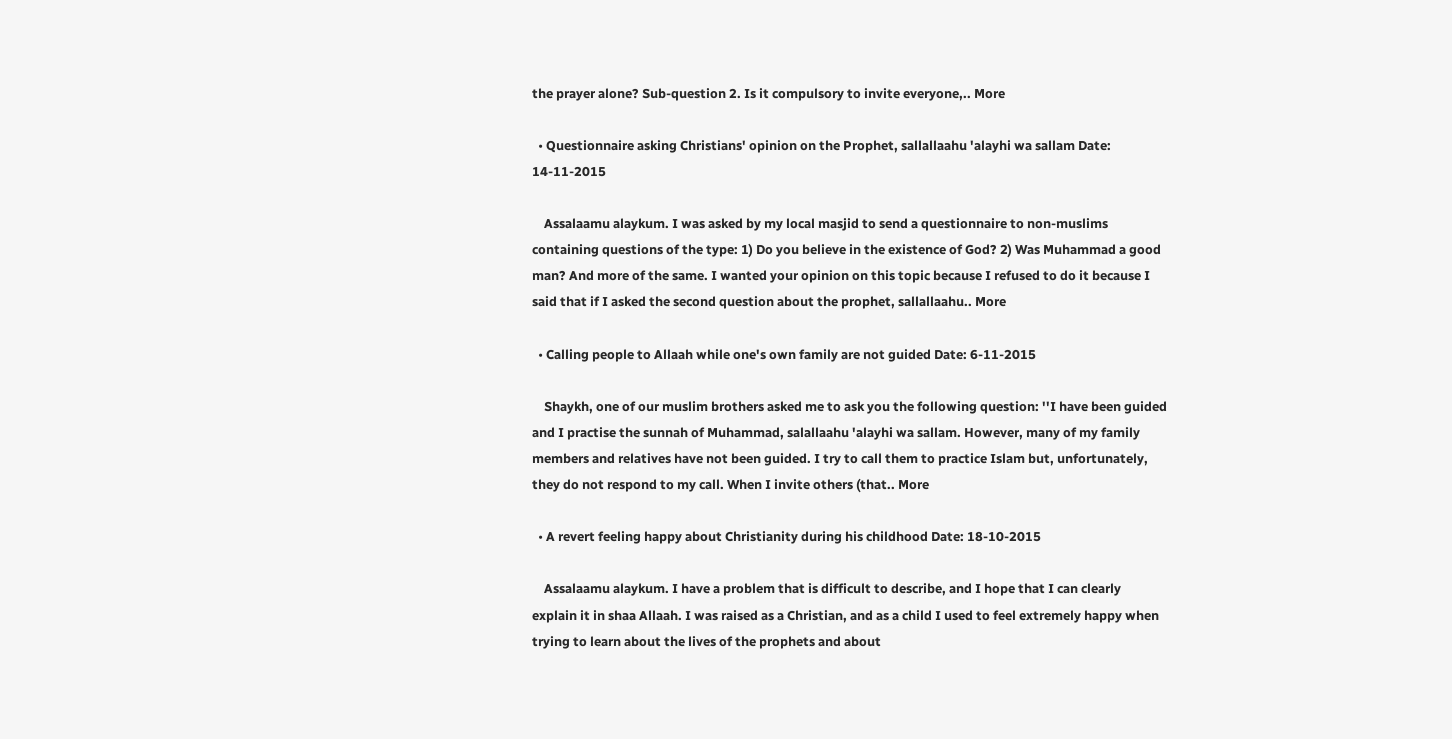the prayer alone? Sub-question 2. Is it compulsory to invite everyone,.. More

  • Questionnaire asking Christians' opinion on the Prophet, sallallaahu 'alayhi wa sallam Date: 14-11-2015

    Assalaamu alaykum. I was asked by my local masjid to send a questionnaire to non-muslims containing questions of the type: 1) Do you believe in the existence of God? 2) Was Muhammad a good man? And more of the same. I wanted your opinion on this topic because I refused to do it because I said that if I asked the second question about the prophet, sallallaahu.. More

  • Calling people to Allaah while one's own family are not guided Date: 6-11-2015

    Shaykh, one of our muslim brothers asked me to ask you the following question: ''I have been guided and I practise the sunnah of Muhammad, salallaahu 'alayhi wa sallam. However, many of my family members and relatives have not been guided. I try to call them to practice Islam but, unfortunately, they do not respond to my call. When I invite others (that.. More

  • A revert feeling happy about Christianity during his childhood Date: 18-10-2015

    Assalaamu alaykum. I have a problem that is difficult to describe, and I hope that I can clearly explain it in shaa Allaah. I was raised as a Christian, and as a child I used to feel extremely happy when trying to learn about the lives of the prophets and about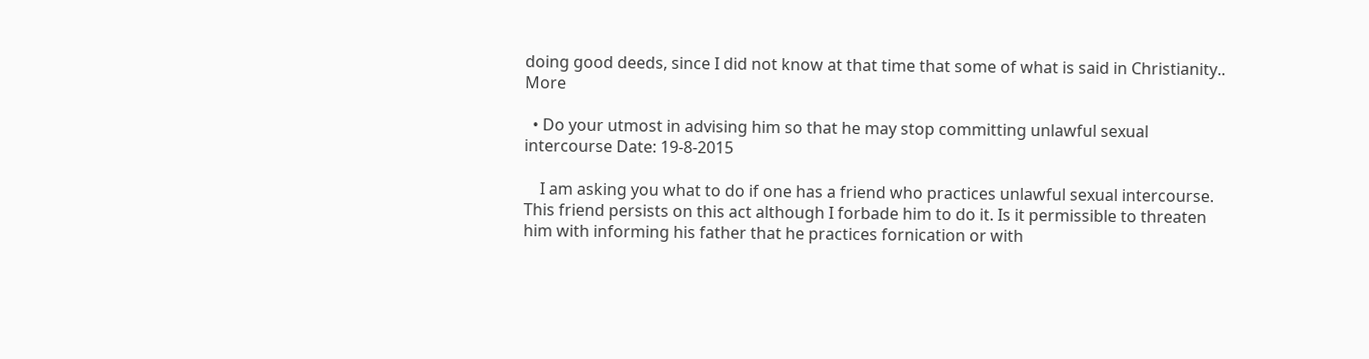doing good deeds, since I did not know at that time that some of what is said in Christianity.. More

  • Do your utmost in advising him so that he may stop committing unlawful sexual intercourse Date: 19-8-2015

    I am asking you what to do if one has a friend who practices unlawful sexual intercourse. This friend persists on this act although I forbade him to do it. Is it permissible to threaten him with informing his father that he practices fornication or with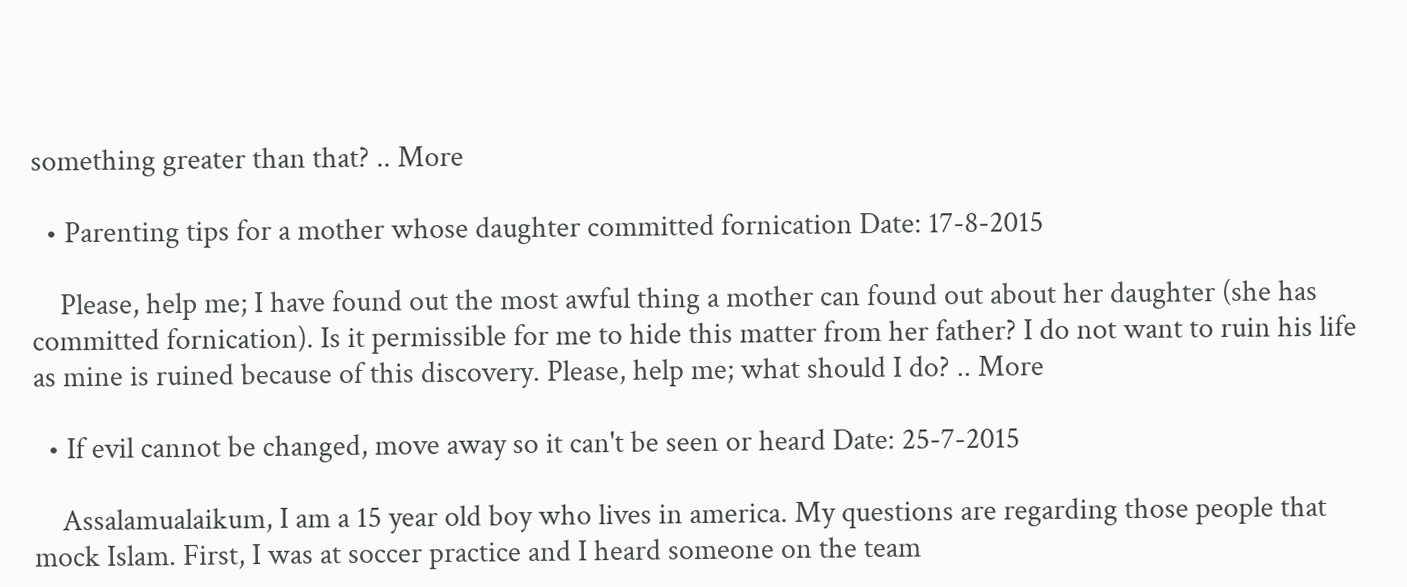something greater than that? .. More

  • Parenting tips for a mother whose daughter committed fornication Date: 17-8-2015

    Please, help me; I have found out the most awful thing a mother can found out about her daughter (she has committed fornication). Is it permissible for me to hide this matter from her father? I do not want to ruin his life as mine is ruined because of this discovery. Please, help me; what should I do? .. More

  • If evil cannot be changed, move away so it can't be seen or heard Date: 25-7-2015

    Assalamualaikum, I am a 15 year old boy who lives in america. My questions are regarding those people that mock Islam. First, I was at soccer practice and I heard someone on the team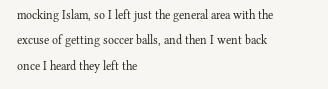mocking Islam, so I left just the general area with the excuse of getting soccer balls, and then I went back once I heard they left the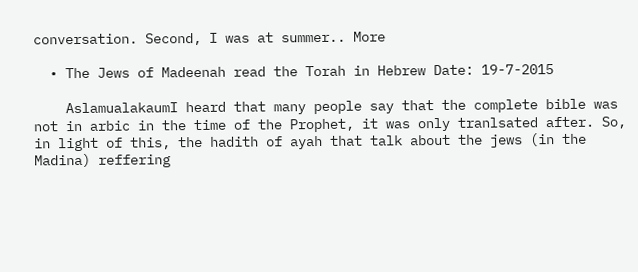conversation. Second, I was at summer.. More

  • The Jews of Madeenah read the Torah in Hebrew Date: 19-7-2015

    AslamualakaumI heard that many people say that the complete bible was not in arbic in the time of the Prophet, it was only tranlsated after. So, in light of this, the hadith of ayah that talk about the jews (in the Madina) reffering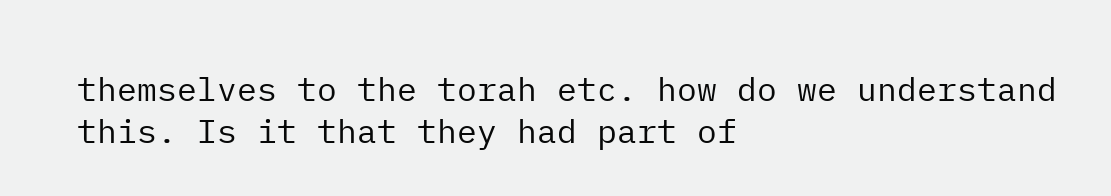themselves to the torah etc. how do we understand this. Is it that they had part of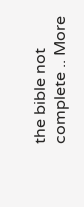the bible not complete .. More